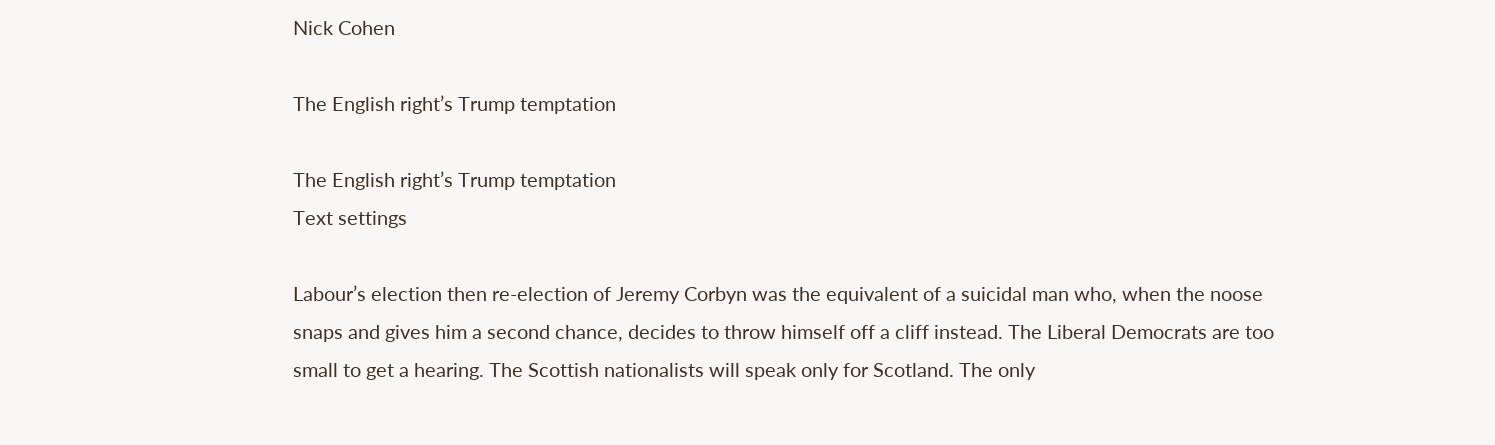Nick Cohen

The English right’s Trump temptation

The English right’s Trump temptation
Text settings

Labour’s election then re-election of Jeremy Corbyn was the equivalent of a suicidal man who, when the noose snaps and gives him a second chance, decides to throw himself off a cliff instead. The Liberal Democrats are too small to get a hearing. The Scottish nationalists will speak only for Scotland. The only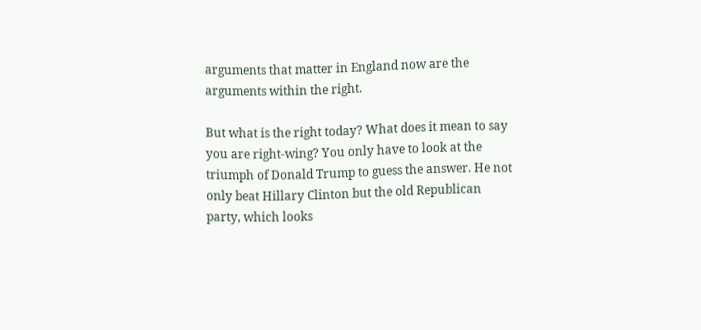arguments that matter in England now are the arguments within the right.

But what is the right today? What does it mean to say you are right-wing? You only have to look at the triumph of Donald Trump to guess the answer. He not only beat Hillary Clinton but the old Republican party, which looks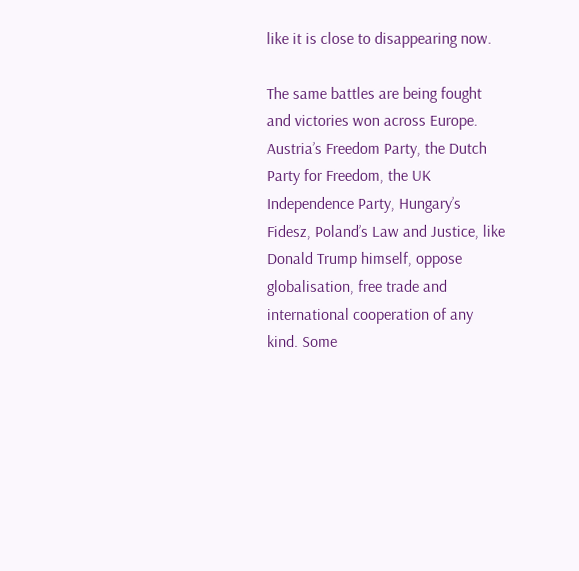like it is close to disappearing now.

The same battles are being fought and victories won across Europe. Austria’s Freedom Party, the Dutch Party for Freedom, the UK Independence Party, Hungary’s Fidesz, Poland’s Law and Justice, like Donald Trump himself, oppose globalisation, free trade and international cooperation of any kind. Some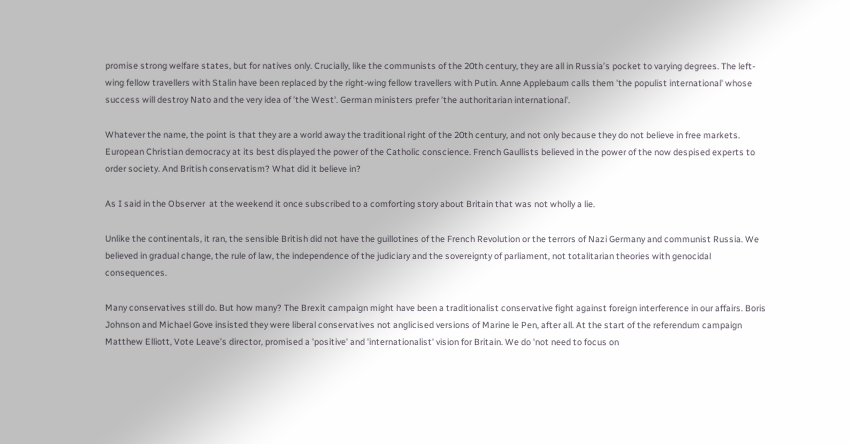promise strong welfare states, but for natives only. Crucially, like the communists of the 20th century, they are all in Russia’s pocket to varying degrees. The left-wing fellow travellers with Stalin have been replaced by the right-wing fellow travellers with Putin. Anne Applebaum calls them 'the populist international' whose success will destroy Nato and the very idea of 'the West'. German ministers prefer 'the authoritarian international'.

Whatever the name, the point is that they are a world away the traditional right of the 20th century, and not only because they do not believe in free markets. European Christian democracy at its best displayed the power of the Catholic conscience. French Gaullists believed in the power of the now despised experts to order society. And British conservatism? What did it believe in?

As I said in the Observer  at the weekend it once subscribed to a comforting story about Britain that was not wholly a lie.

Unlike the continentals, it ran, the sensible British did not have the guillotines of the French Revolution or the terrors of Nazi Germany and communist Russia. We believed in gradual change, the rule of law, the independence of the judiciary and the sovereignty of parliament, not totalitarian theories with genocidal consequences.

Many conservatives still do. But how many? The Brexit campaign might have been a traditionalist conservative fight against foreign interference in our affairs. Boris Johnson and Michael Gove insisted they were liberal conservatives not anglicised versions of Marine le Pen, after all. At the start of the referendum campaign Matthew Elliott, Vote Leave’s director, promised a 'positive' and 'internationalist' vision for Britain. We do 'not need to focus on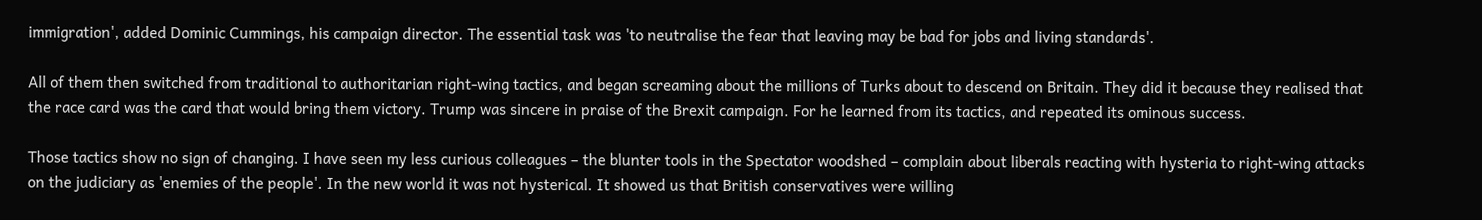immigration', added Dominic Cummings, his campaign director. The essential task was 'to neutralise the fear that leaving may be bad for jobs and living standards'.

All of them then switched from traditional to authoritarian right-wing tactics, and began screaming about the millions of Turks about to descend on Britain. They did it because they realised that the race card was the card that would bring them victory. Trump was sincere in praise of the Brexit campaign. For he learned from its tactics, and repeated its ominous success.

Those tactics show no sign of changing. I have seen my less curious colleagues – the blunter tools in the Spectator woodshed – complain about liberals reacting with hysteria to right-wing attacks on the judiciary as 'enemies of the people'. In the new world it was not hysterical. It showed us that British conservatives were willing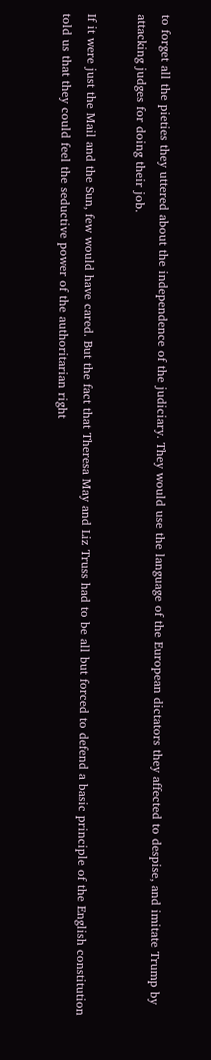to forget all the pieties they uttered about the independence of the judiciary. They would use the language of the European dictators they affected to despise, and imitate Trump by attacking judges for doing their job.

If it were just the Mail and the Sun, few would have cared. But the fact that Theresa May and Liz Truss had to be all but forced to defend a basic principle of the English constitution told us that they could feel the seductive power of the authoritarian right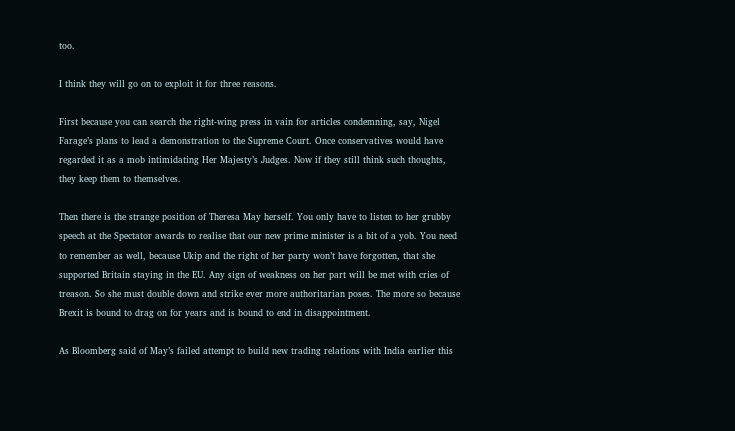too.

I think they will go on to exploit it for three reasons.

First because you can search the right-wing press in vain for articles condemning, say, Nigel Farage’s plans to lead a demonstration to the Supreme Court. Once conservatives would have regarded it as a mob intimidating Her Majesty’s Judges. Now if they still think such thoughts, they keep them to themselves.

Then there is the strange position of Theresa May herself. You only have to listen to her grubby speech at the Spectator awards to realise that our new prime minister is a bit of a yob. You need to remember as well, because Ukip and the right of her party won’t have forgotten, that she supported Britain staying in the EU. Any sign of weakness on her part will be met with cries of treason. So she must double down and strike ever more authoritarian poses. The more so because Brexit is bound to drag on for years and is bound to end in disappointment.

As Bloomberg said of May’s failed attempt to build new trading relations with India earlier this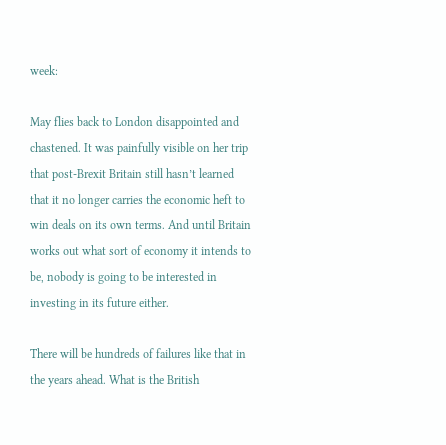week:

May flies back to London disappointed and chastened. It was painfully visible on her trip that post-Brexit Britain still hasn’t learned that it no longer carries the economic heft to win deals on its own terms. And until Britain works out what sort of economy it intends to be, nobody is going to be interested in investing in its future either.

There will be hundreds of failures like that in the years ahead. What is the British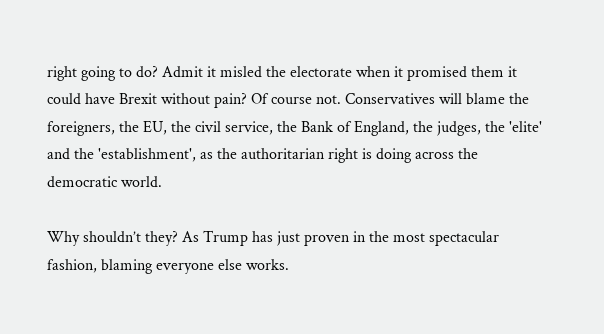right going to do? Admit it misled the electorate when it promised them it could have Brexit without pain? Of course not. Conservatives will blame the foreigners, the EU, the civil service, the Bank of England, the judges, the 'elite' and the 'establishment', as the authoritarian right is doing across the democratic world.

Why shouldn’t they? As Trump has just proven in the most spectacular fashion, blaming everyone else works.